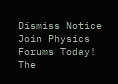Dismiss Notice
Join Physics Forums Today!
The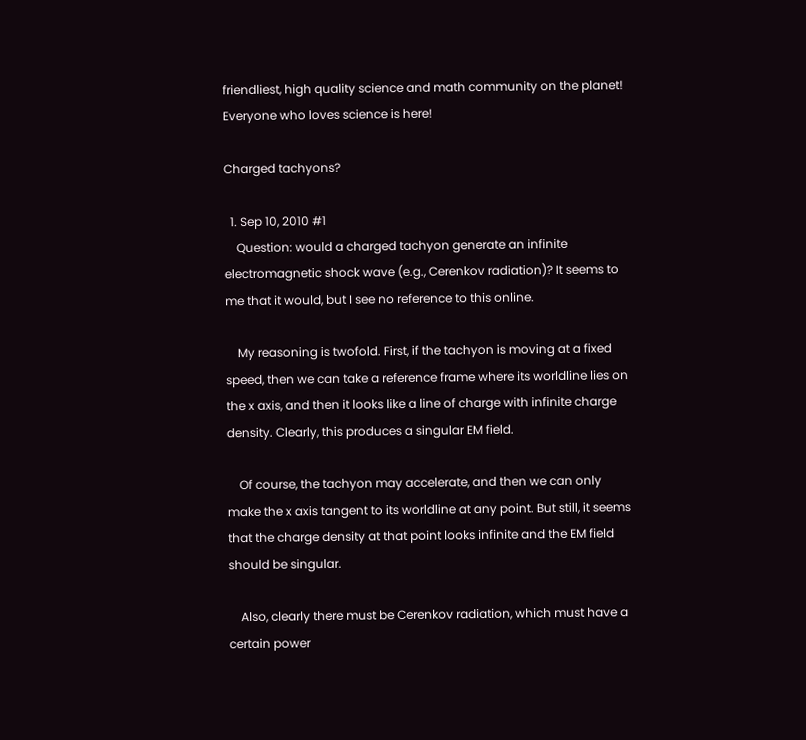friendliest, high quality science and math community on the planet! Everyone who loves science is here!

Charged tachyons?

  1. Sep 10, 2010 #1
    Question: would a charged tachyon generate an infinite electromagnetic shock wave (e.g., Cerenkov radiation)? It seems to me that it would, but I see no reference to this online.

    My reasoning is twofold. First, if the tachyon is moving at a fixed speed, then we can take a reference frame where its worldline lies on the x axis, and then it looks like a line of charge with infinite charge density. Clearly, this produces a singular EM field.

    Of course, the tachyon may accelerate, and then we can only make the x axis tangent to its worldline at any point. But still, it seems that the charge density at that point looks infinite and the EM field should be singular.

    Also, clearly there must be Cerenkov radiation, which must have a certain power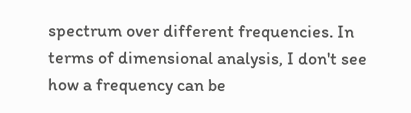spectrum over different frequencies. In terms of dimensional analysis, I don't see how a frequency can be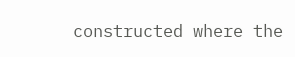constructed where the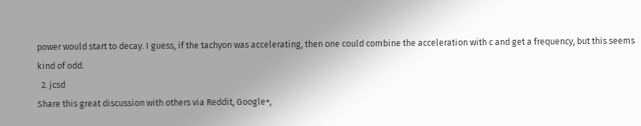power would start to decay. I guess, if the tachyon was accelerating, then one could combine the acceleration with c and get a frequency, but this seems kind of odd.
  2. jcsd
Share this great discussion with others via Reddit, Google+,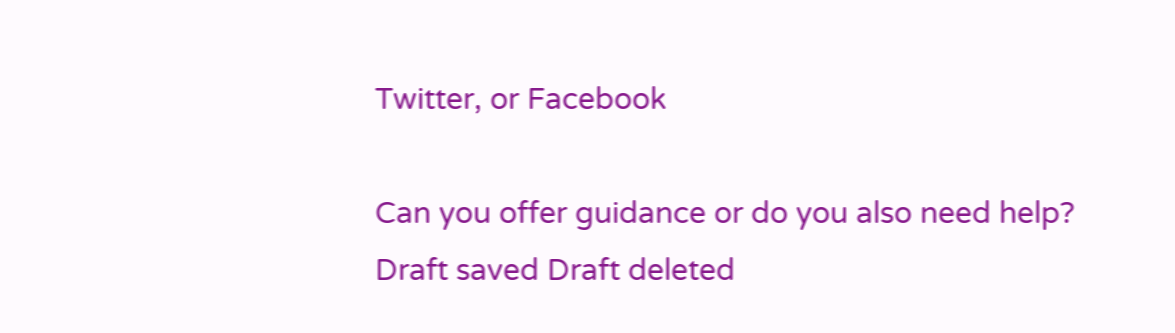Twitter, or Facebook

Can you offer guidance or do you also need help?
Draft saved Draft deleted